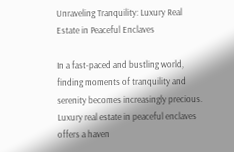Unraveling Tranquility: Luxury Real Estate in Peaceful Enclaves

In a fast-paced and bustling world, finding moments of tranquility and serenity becomes increasingly precious. Luxury real estate in peaceful enclaves offers a haven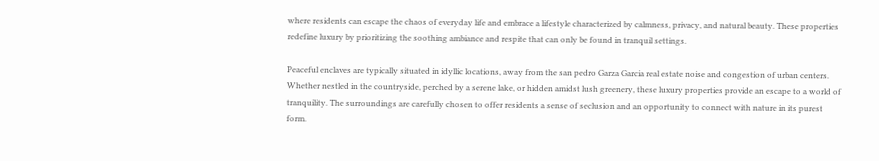where residents can escape the chaos of everyday life and embrace a lifestyle characterized by calmness, privacy, and natural beauty. These properties redefine luxury by prioritizing the soothing ambiance and respite that can only be found in tranquil settings.

Peaceful enclaves are typically situated in idyllic locations, away from the san pedro Garza Garcia real estate noise and congestion of urban centers. Whether nestled in the countryside, perched by a serene lake, or hidden amidst lush greenery, these luxury properties provide an escape to a world of tranquility. The surroundings are carefully chosen to offer residents a sense of seclusion and an opportunity to connect with nature in its purest form.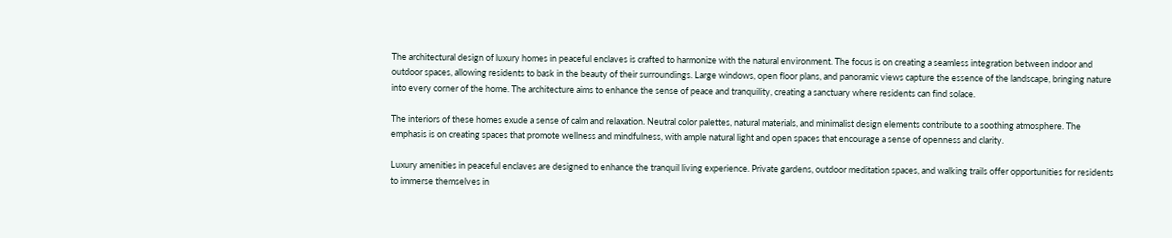The architectural design of luxury homes in peaceful enclaves is crafted to harmonize with the natural environment. The focus is on creating a seamless integration between indoor and outdoor spaces, allowing residents to bask in the beauty of their surroundings. Large windows, open floor plans, and panoramic views capture the essence of the landscape, bringing nature into every corner of the home. The architecture aims to enhance the sense of peace and tranquility, creating a sanctuary where residents can find solace.

The interiors of these homes exude a sense of calm and relaxation. Neutral color palettes, natural materials, and minimalist design elements contribute to a soothing atmosphere. The emphasis is on creating spaces that promote wellness and mindfulness, with ample natural light and open spaces that encourage a sense of openness and clarity.

Luxury amenities in peaceful enclaves are designed to enhance the tranquil living experience. Private gardens, outdoor meditation spaces, and walking trails offer opportunities for residents to immerse themselves in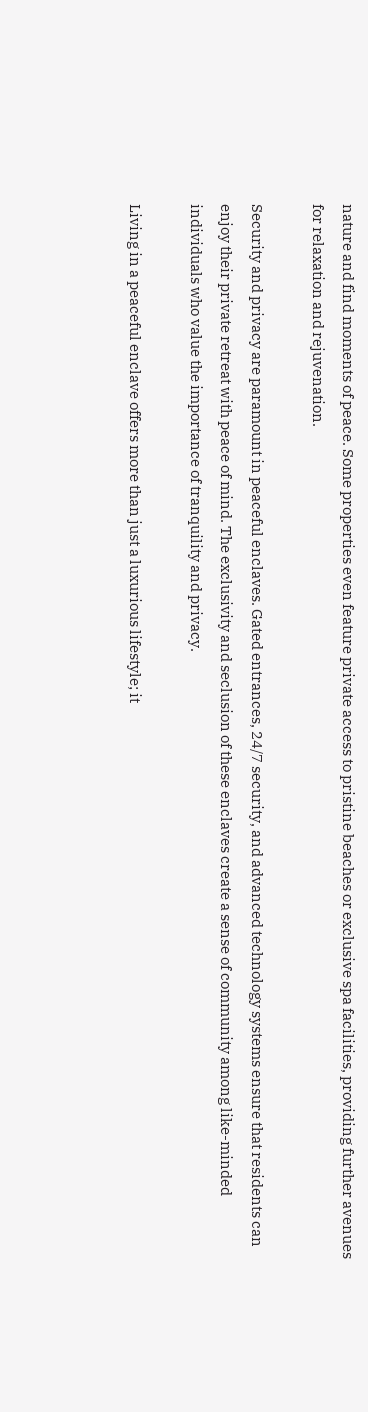nature and find moments of peace. Some properties even feature private access to pristine beaches or exclusive spa facilities, providing further avenues for relaxation and rejuvenation.

Security and privacy are paramount in peaceful enclaves. Gated entrances, 24/7 security, and advanced technology systems ensure that residents can enjoy their private retreat with peace of mind. The exclusivity and seclusion of these enclaves create a sense of community among like-minded individuals who value the importance of tranquility and privacy.

Living in a peaceful enclave offers more than just a luxurious lifestyle; it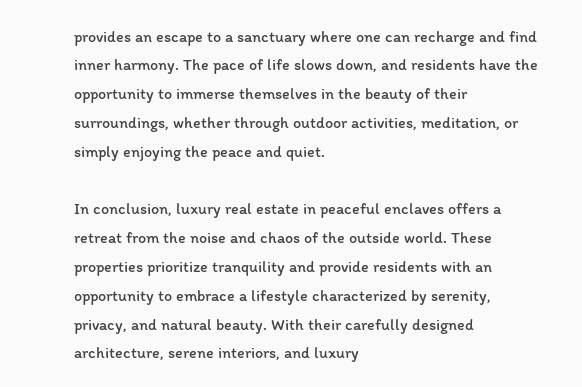provides an escape to a sanctuary where one can recharge and find inner harmony. The pace of life slows down, and residents have the opportunity to immerse themselves in the beauty of their surroundings, whether through outdoor activities, meditation, or simply enjoying the peace and quiet.

In conclusion, luxury real estate in peaceful enclaves offers a retreat from the noise and chaos of the outside world. These properties prioritize tranquility and provide residents with an opportunity to embrace a lifestyle characterized by serenity, privacy, and natural beauty. With their carefully designed architecture, serene interiors, and luxury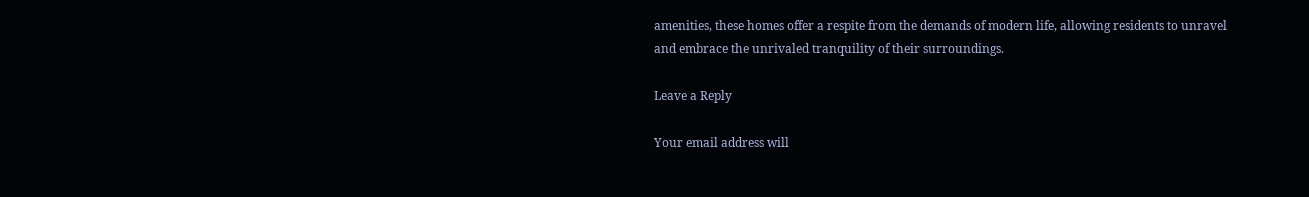amenities, these homes offer a respite from the demands of modern life, allowing residents to unravel and embrace the unrivaled tranquility of their surroundings.

Leave a Reply

Your email address will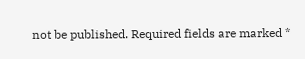not be published. Required fields are marked *